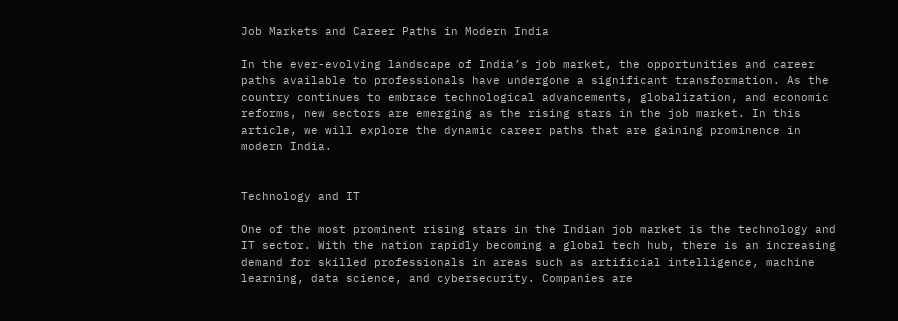Job Markets and Career Paths in Modern India

In the ever-evolving landscape of India’s job market, the opportunities and career paths available to professionals have undergone a significant transformation. As the country continues to embrace technological advancements, globalization, and economic reforms, new sectors are emerging as the rising stars in the job market. In this article, we will explore the dynamic career paths that are gaining prominence in modern India.


Technology and IT

One of the most prominent rising stars in the Indian job market is the technology and IT sector. With the nation rapidly becoming a global tech hub, there is an increasing demand for skilled professionals in areas such as artificial intelligence, machine learning, data science, and cybersecurity. Companies are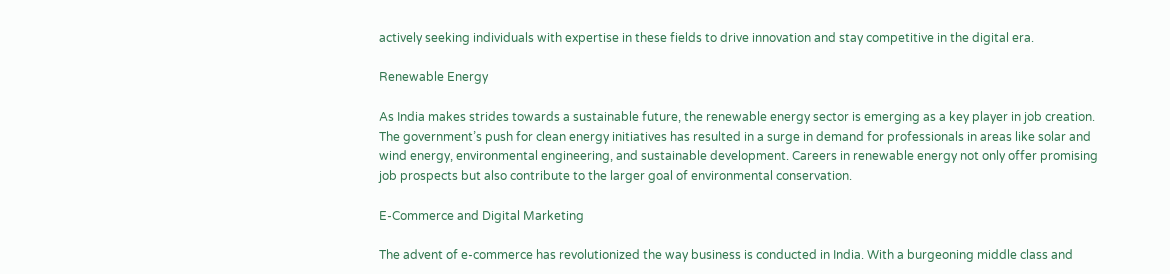actively seeking individuals with expertise in these fields to drive innovation and stay competitive in the digital era.

Renewable Energy

As India makes strides towards a sustainable future, the renewable energy sector is emerging as a key player in job creation. The government’s push for clean energy initiatives has resulted in a surge in demand for professionals in areas like solar and wind energy, environmental engineering, and sustainable development. Careers in renewable energy not only offer promising job prospects but also contribute to the larger goal of environmental conservation.

E-Commerce and Digital Marketing

The advent of e-commerce has revolutionized the way business is conducted in India. With a burgeoning middle class and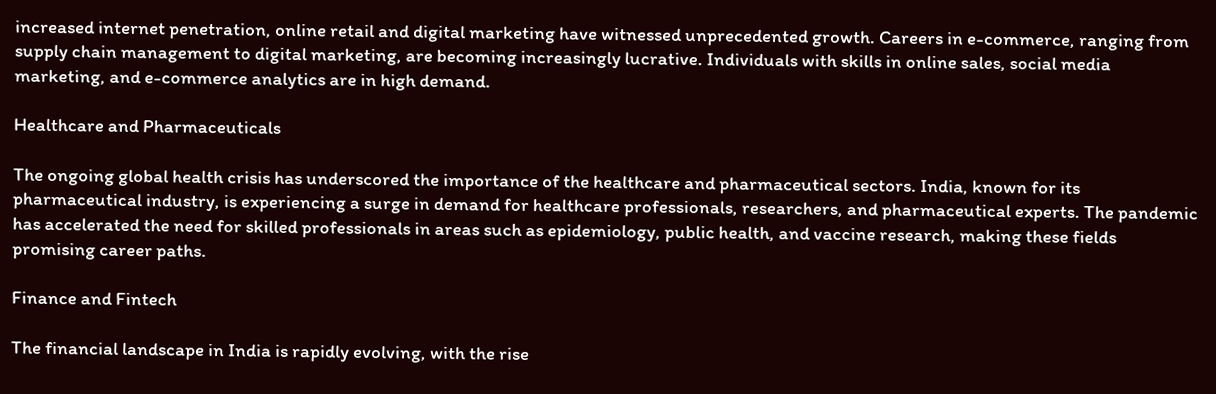increased internet penetration, online retail and digital marketing have witnessed unprecedented growth. Careers in e-commerce, ranging from supply chain management to digital marketing, are becoming increasingly lucrative. Individuals with skills in online sales, social media marketing, and e-commerce analytics are in high demand.

Healthcare and Pharmaceuticals

The ongoing global health crisis has underscored the importance of the healthcare and pharmaceutical sectors. India, known for its pharmaceutical industry, is experiencing a surge in demand for healthcare professionals, researchers, and pharmaceutical experts. The pandemic has accelerated the need for skilled professionals in areas such as epidemiology, public health, and vaccine research, making these fields promising career paths.

Finance and Fintech

The financial landscape in India is rapidly evolving, with the rise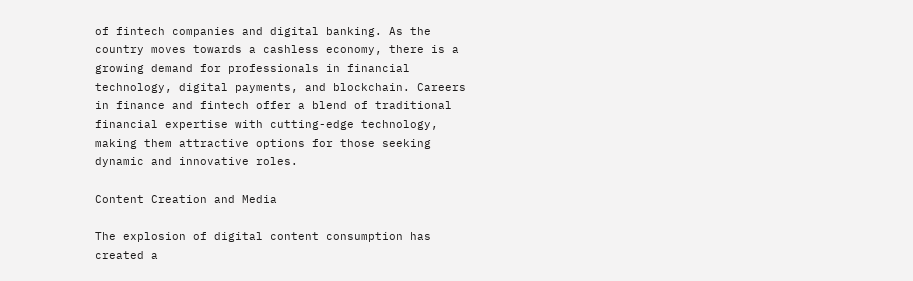of fintech companies and digital banking. As the country moves towards a cashless economy, there is a growing demand for professionals in financial technology, digital payments, and blockchain. Careers in finance and fintech offer a blend of traditional financial expertise with cutting-edge technology, making them attractive options for those seeking dynamic and innovative roles.

Content Creation and Media

The explosion of digital content consumption has created a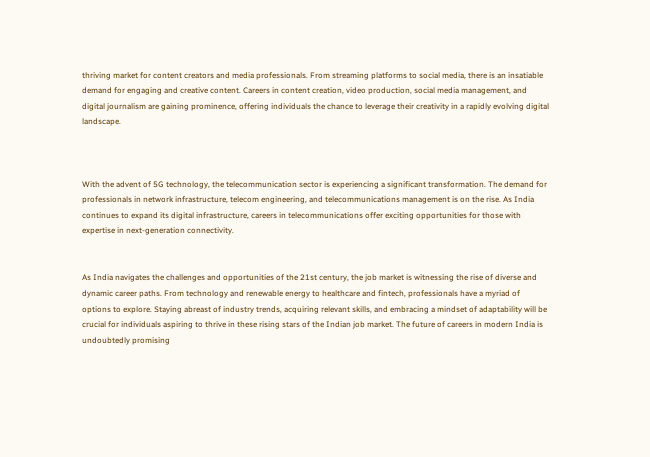thriving market for content creators and media professionals. From streaming platforms to social media, there is an insatiable demand for engaging and creative content. Careers in content creation, video production, social media management, and digital journalism are gaining prominence, offering individuals the chance to leverage their creativity in a rapidly evolving digital landscape.



With the advent of 5G technology, the telecommunication sector is experiencing a significant transformation. The demand for professionals in network infrastructure, telecom engineering, and telecommunications management is on the rise. As India continues to expand its digital infrastructure, careers in telecommunications offer exciting opportunities for those with expertise in next-generation connectivity.


As India navigates the challenges and opportunities of the 21st century, the job market is witnessing the rise of diverse and dynamic career paths. From technology and renewable energy to healthcare and fintech, professionals have a myriad of options to explore. Staying abreast of industry trends, acquiring relevant skills, and embracing a mindset of adaptability will be crucial for individuals aspiring to thrive in these rising stars of the Indian job market. The future of careers in modern India is undoubtedly promising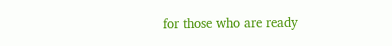for those who are ready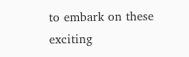to embark on these exciting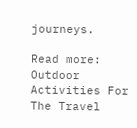journeys.

Read more: Outdoor Activities For The Travel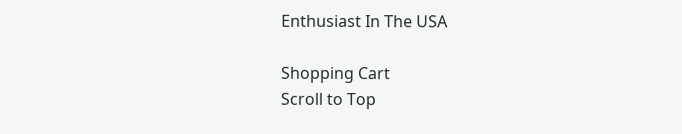Enthusiast In The USA

Shopping Cart
Scroll to Top